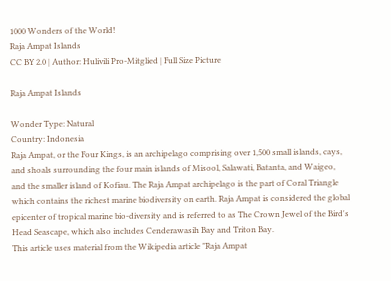1000 Wonders of the World!
Raja Ampat Islands
CC BY 2.0 | Author: Hulivili Pro-Mitglied | Full Size Picture

Raja Ampat Islands

Wonder Type: Natural
Country: Indonesia
Raja Ampat, or the Four Kings, is an archipelago comprising over 1,500 small islands, cays, and shoals surrounding the four main islands of Misool, Salawati, Batanta, and Waigeo, and the smaller island of Kofiau. The Raja Ampat archipelago is the part of Coral Triangle which contains the richest marine biodiversity on earth. Raja Ampat is considered the global epicenter of tropical marine bio-diversity and is referred to as The Crown Jewel of the Bird's Head Seascape, which also includes Cenderawasih Bay and Triton Bay.
This article uses material from the Wikipedia article "Raja Ampat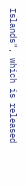Islands", which is released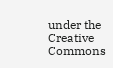under the Creative Commons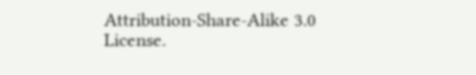Attribution-Share-Alike 3.0 License.